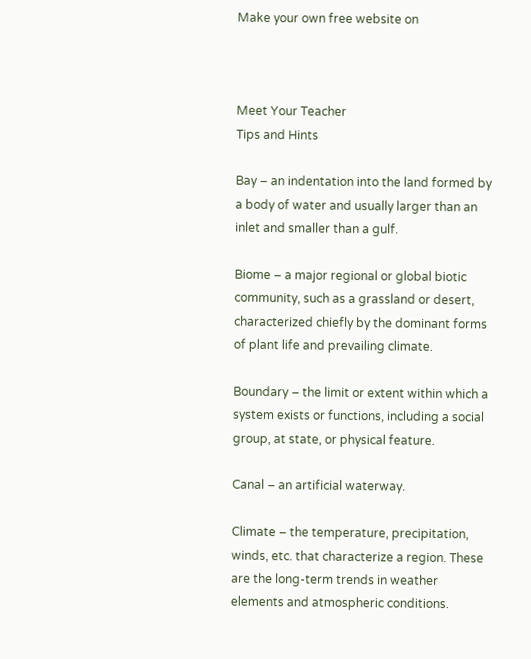Make your own free website on



Meet Your Teacher
Tips and Hints

Bay – an indentation into the land formed by a body of water and usually larger than an inlet and smaller than a gulf.

Biome – a major regional or global biotic community, such as a grassland or desert, characterized chiefly by the dominant forms of plant life and prevailing climate.

Boundary – the limit or extent within which a system exists or functions, including a social group, at state, or physical feature.

Canal – an artificial waterway.

Climate – the temperature, precipitation, winds, etc. that characterize a region. These are the long-term trends in weather elements and atmospheric conditions.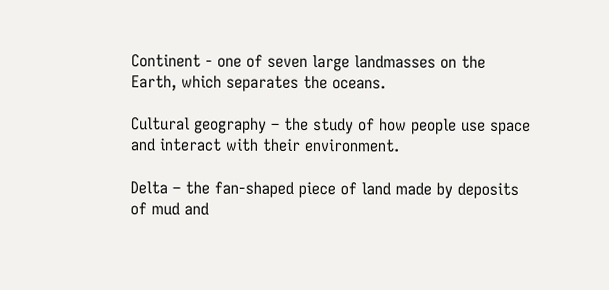Continent - one of seven large landmasses on the Earth, which separates the oceans.

Cultural geography – the study of how people use space and interact with their environment.

Delta – the fan-shaped piece of land made by deposits of mud and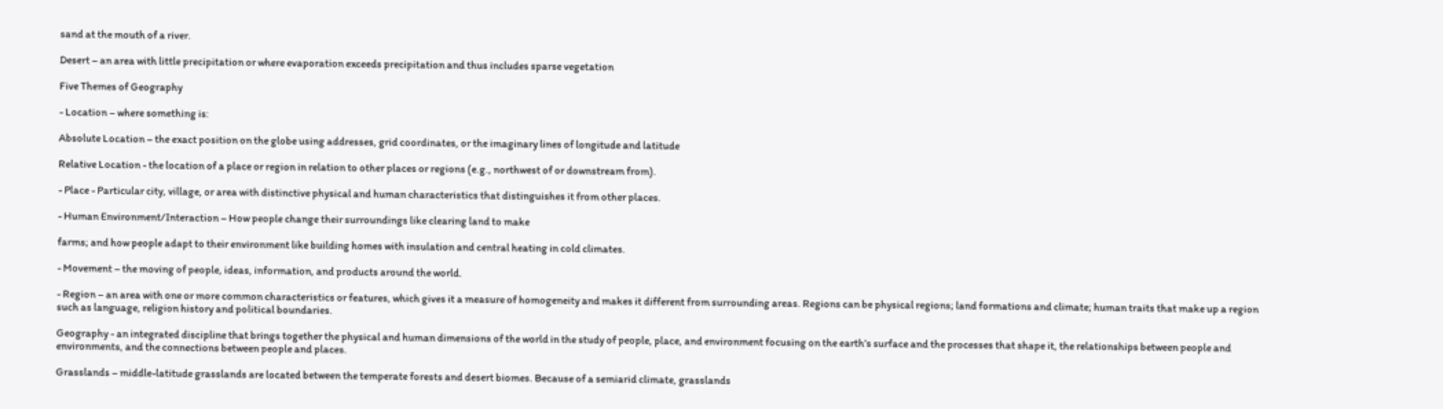sand at the mouth of a river.

Desert – an area with little precipitation or where evaporation exceeds precipitation and thus includes sparse vegetation

Five Themes of Geography

- Location – where something is:

Absolute Location – the exact position on the globe using addresses, grid coordinates, or the imaginary lines of longitude and latitude

Relative Location - the location of a place or region in relation to other places or regions (e.g., northwest of or downstream from).

- Place - Particular city, village, or area with distinctive physical and human characteristics that distinguishes it from other places.

- Human Environment/Interaction – How people change their surroundings like clearing land to make

farms; and how people adapt to their environment like building homes with insulation and central heating in cold climates.

- Movement – the moving of people, ideas, information, and products around the world.

- Region – an area with one or more common characteristics or features, which gives it a measure of homogeneity and makes it different from surrounding areas. Regions can be physical regions; land formations and climate; human traits that make up a region such as language, religion history and political boundaries.

Geography - an integrated discipline that brings together the physical and human dimensions of the world in the study of people, place, and environment focusing on the earth’s surface and the processes that shape it, the relationships between people and environments, and the connections between people and places.

Grasslands – middle-latitude grasslands are located between the temperate forests and desert biomes. Because of a semiarid climate, grasslands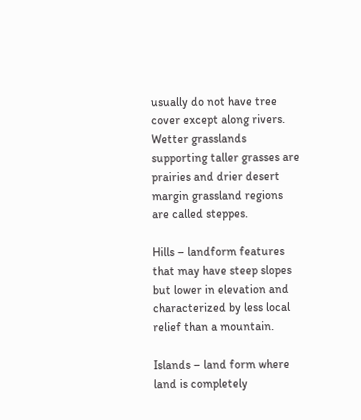usually do not have tree cover except along rivers. Wetter grasslands supporting taller grasses are prairies and drier desert margin grassland regions are called steppes.

Hills – landform features that may have steep slopes but lower in elevation and characterized by less local relief than a mountain.

Islands – land form where land is completely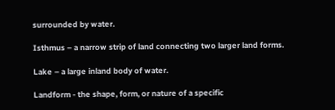surrounded by water.

Isthmus – a narrow strip of land connecting two larger land forms.

Lake – a large inland body of water.

Landform - the shape, form, or nature of a specific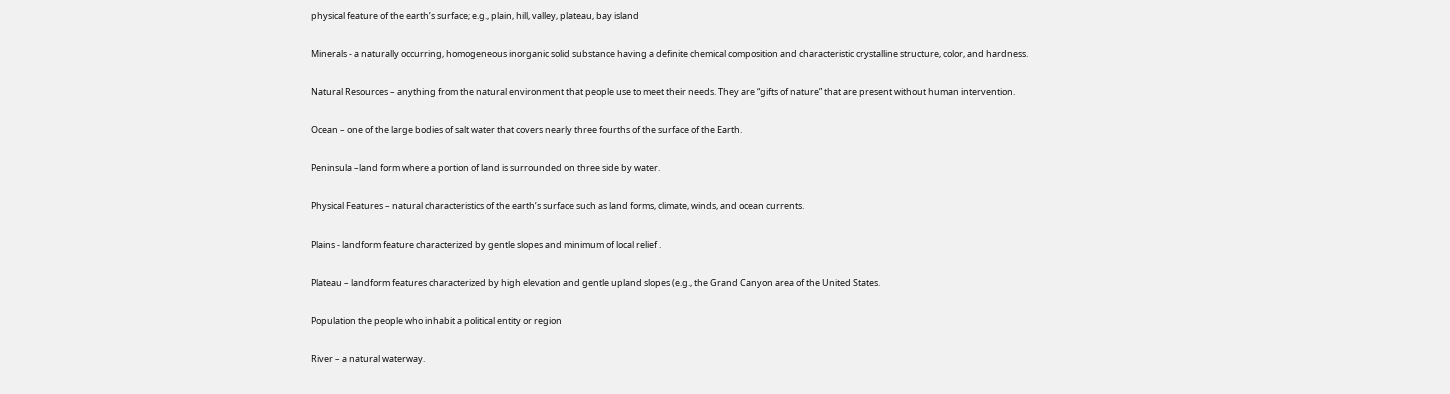physical feature of the earth’s surface; e.g., plain, hill, valley, plateau, bay island

Minerals - a naturally occurring, homogeneous inorganic solid substance having a definite chemical composition and characteristic crystalline structure, color, and hardness.

Natural Resources – anything from the natural environment that people use to meet their needs. They are “gifts of nature” that are present without human intervention.

Ocean – one of the large bodies of salt water that covers nearly three fourths of the surface of the Earth.

Peninsula –land form where a portion of land is surrounded on three side by water.

Physical Features – natural characteristics of the earth’s surface such as land forms, climate, winds, and ocean currents.

Plains - landform feature characterized by gentle slopes and minimum of local relief .

Plateau – landform features characterized by high elevation and gentle upland slopes (e.g., the Grand Canyon area of the United States.

Population the people who inhabit a political entity or region

River – a natural waterway.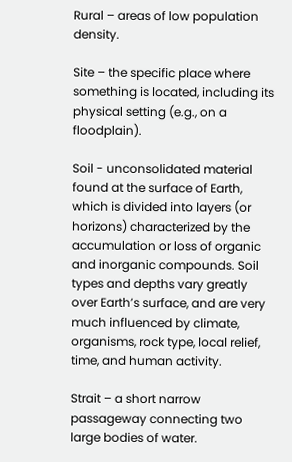Rural – areas of low population density.

Site – the specific place where something is located, including its physical setting (e.g., on a floodplain).

Soil - unconsolidated material found at the surface of Earth, which is divided into layers (or horizons) characterized by the accumulation or loss of organic and inorganic compounds. Soil types and depths vary greatly over Earth’s surface, and are very much influenced by climate, organisms, rock type, local relief, time, and human activity.

Strait – a short narrow passageway connecting two large bodies of water.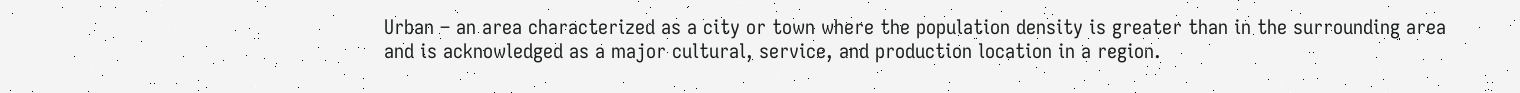Urban – an area characterized as a city or town where the population density is greater than in the surrounding area and is acknowledged as a major cultural, service, and production location in a region.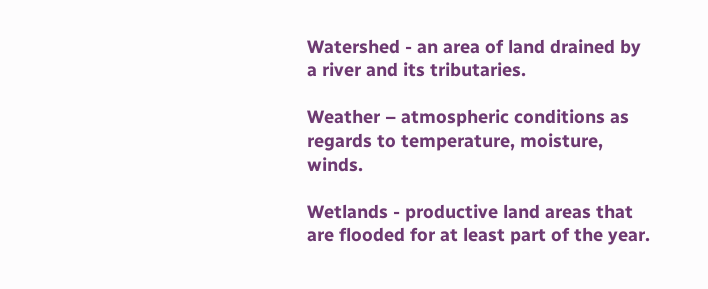Watershed - an area of land drained by a river and its tributaries.

Weather – atmospheric conditions as regards to temperature, moisture, winds.

Wetlands - productive land areas that are flooded for at least part of the year.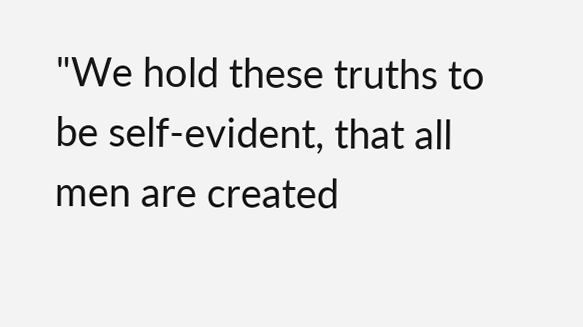"We hold these truths to be self-evident, that all men are created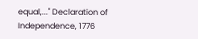equal,..." Declaration of Independence, 1776